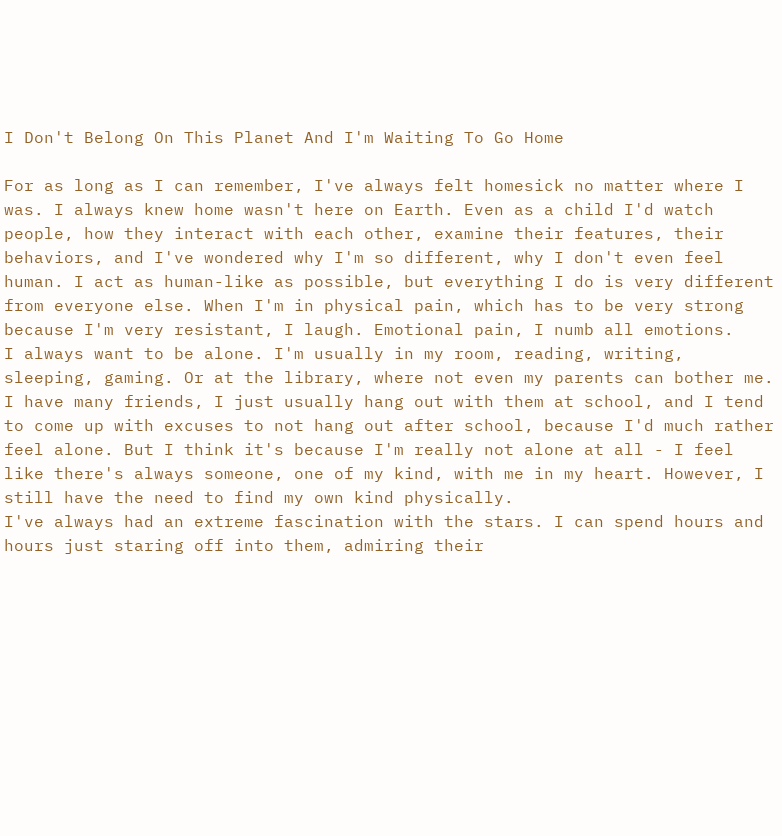I Don't Belong On This Planet And I'm Waiting To Go Home

For as long as I can remember, I've always felt homesick no matter where I was. I always knew home wasn't here on Earth. Even as a child I'd watch people, how they interact with each other, examine their features, their behaviors, and I've wondered why I'm so different, why I don't even feel human. I act as human-like as possible, but everything I do is very different from everyone else. When I'm in physical pain, which has to be very strong because I'm very resistant, I laugh. Emotional pain, I numb all emotions.
I always want to be alone. I'm usually in my room, reading, writing, sleeping, gaming. Or at the library, where not even my parents can bother me. I have many friends, I just usually hang out with them at school, and I tend to come up with excuses to not hang out after school, because I'd much rather feel alone. But I think it's because I'm really not alone at all - I feel like there's always someone, one of my kind, with me in my heart. However, I still have the need to find my own kind physically.
I've always had an extreme fascination with the stars. I can spend hours and hours just staring off into them, admiring their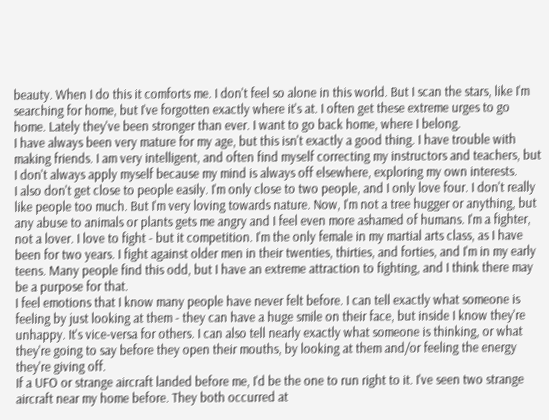beauty. When I do this it comforts me. I don't feel so alone in this world. But I scan the stars, like I'm searching for home, but I've forgotten exactly where it's at. I often get these extreme urges to go home. Lately they've been stronger than ever. I want to go back home, where I belong.
I have always been very mature for my age, but this isn't exactly a good thing. I have trouble with making friends. I am very intelligent, and often find myself correcting my instructors and teachers, but I don't always apply myself because my mind is always off elsewhere, exploring my own interests.
I also don't get close to people easily. I'm only close to two people, and I only love four. I don't really like people too much. But I'm very loving towards nature. Now, I'm not a tree hugger or anything, but any abuse to animals or plants gets me angry and I feel even more ashamed of humans. I'm a fighter, not a lover. I love to fight - but it competition. I'm the only female in my martial arts class, as I have been for two years. I fight against older men in their twenties, thirties, and forties, and I'm in my early teens. Many people find this odd, but I have an extreme attraction to fighting, and I think there may be a purpose for that.
I feel emotions that I know many people have never felt before. I can tell exactly what someone is feeling by just looking at them - they can have a huge smile on their face, but inside I know they're unhappy. It's vice-versa for others. I can also tell nearly exactly what someone is thinking, or what they're going to say before they open their mouths, by looking at them and/or feeling the energy they're giving off.
If a UFO or strange aircraft landed before me, I'd be the one to run right to it. I've seen two strange aircraft near my home before. They both occurred at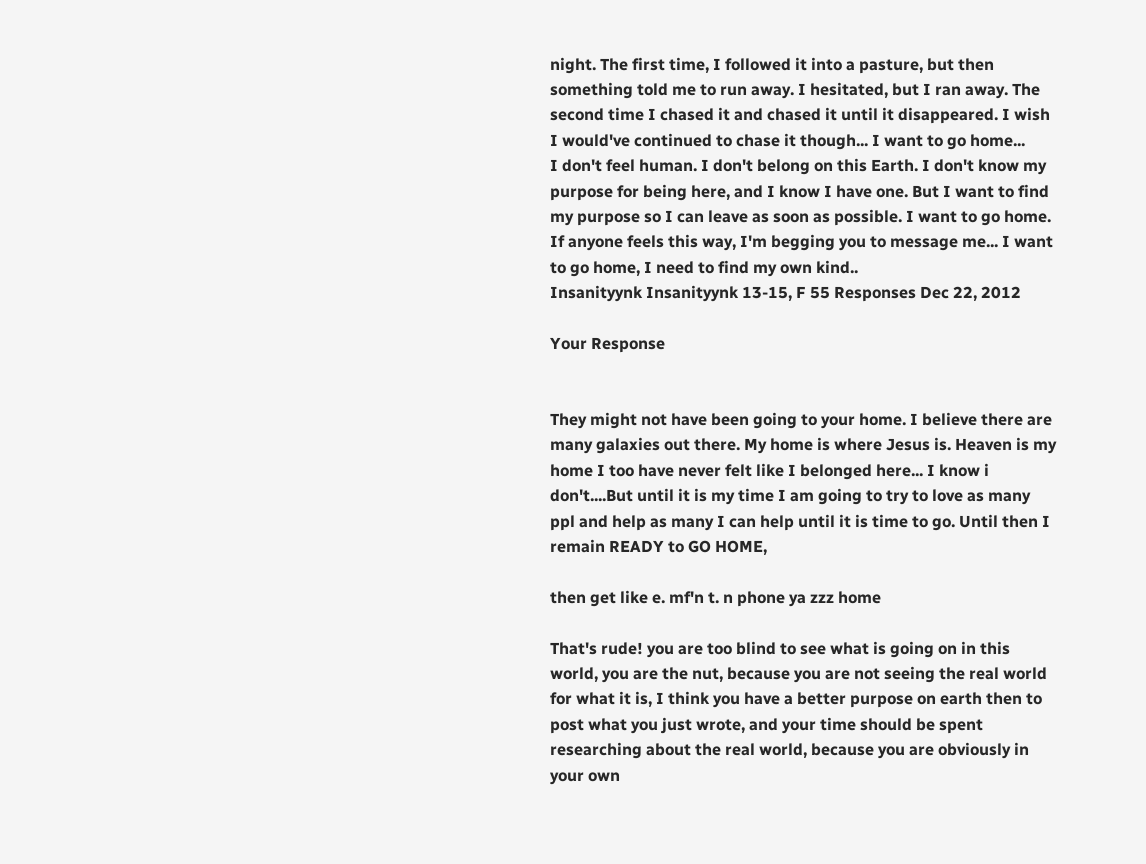night. The first time, I followed it into a pasture, but then something told me to run away. I hesitated, but I ran away. The second time I chased it and chased it until it disappeared. I wish I would've continued to chase it though... I want to go home...
I don't feel human. I don't belong on this Earth. I don't know my purpose for being here, and I know I have one. But I want to find my purpose so I can leave as soon as possible. I want to go home. If anyone feels this way, I'm begging you to message me... I want to go home, I need to find my own kind..
Insanityynk Insanityynk 13-15, F 55 Responses Dec 22, 2012

Your Response


They might not have been going to your home. I believe there are many galaxies out there. My home is where Jesus is. Heaven is my home I too have never felt like I belonged here... I know i don't....But until it is my time I am going to try to love as many ppl and help as many I can help until it is time to go. Until then I remain READY to GO HOME,

then get like e. mf'n t. n phone ya zzz home

That's rude! you are too blind to see what is going on in this world, you are the nut, because you are not seeing the real world for what it is, I think you have a better purpose on earth then to post what you just wrote, and your time should be spent researching about the real world, because you are obviously in your own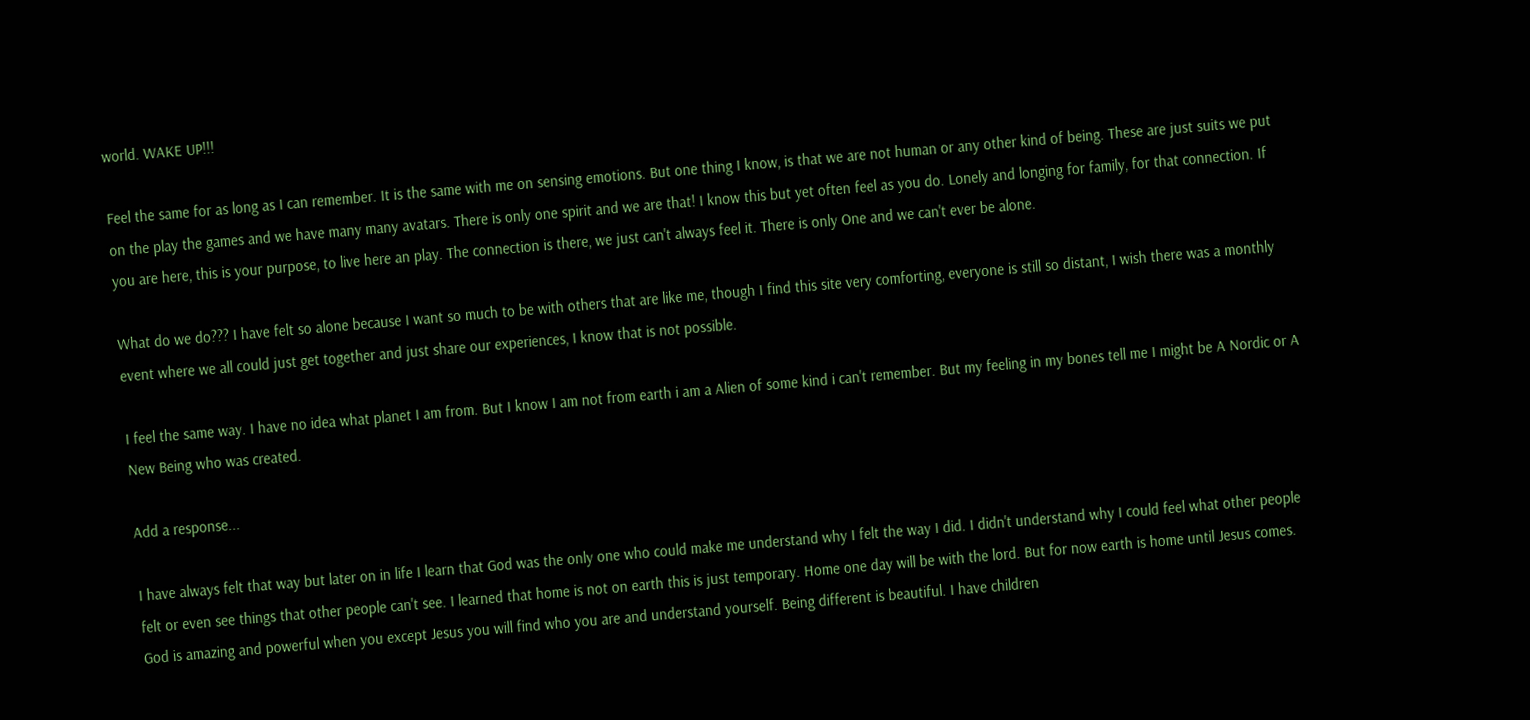world. WAKE UP!!!

Feel the same for as long as I can remember. It is the same with me on sensing emotions. But one thing I know, is that we are not human or any other kind of being. These are just suits we put on the play the games and we have many many avatars. There is only one spirit and we are that! I know this but yet often feel as you do. Lonely and longing for family, for that connection. If you are here, this is your purpose, to live here an play. The connection is there, we just can't always feel it. There is only One and we can't ever be alone.

What do we do??? I have felt so alone because I want so much to be with others that are like me, though I find this site very comforting, everyone is still so distant, I wish there was a monthly event where we all could just get together and just share our experiences, I know that is not possible.

I feel the same way. I have no idea what planet I am from. But I know I am not from earth i am a Alien of some kind i can't remember. But my feeling in my bones tell me I might be A Nordic or A New Being who was created.

Add a response...

I have always felt that way but later on in life I learn that God was the only one who could make me understand why I felt the way I did. I didn't understand why I could feel what other people felt or even see things that other people can't see. I learned that home is not on earth this is just temporary. Home one day will be with the lord. But for now earth is home until Jesus comes. God is amazing and powerful when you except Jesus you will find who you are and understand yourself. Being different is beautiful. I have children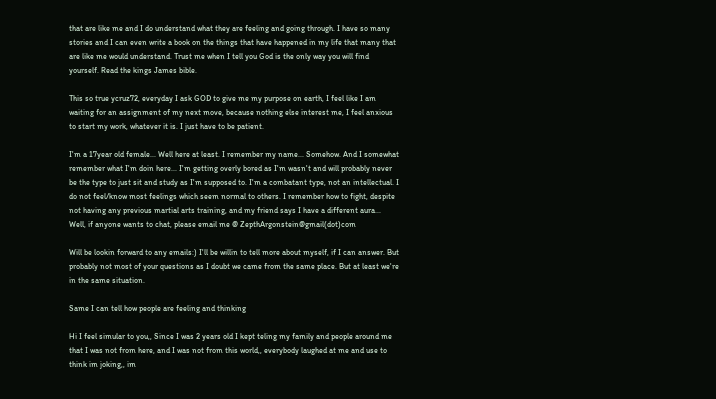that are like me and I do understand what they are feeling and going through. I have so many stories and I can even write a book on the things that have happened in my life that many that are like me would understand. Trust me when I tell you God is the only way you will find yourself. Read the kings James bible.

This so true ycruz72, everyday I ask GOD to give me my purpose on earth, I feel like I am waiting for an assignment of my next move, because nothing else interest me, I feel anxious to start my work, whatever it is. I just have to be patient.

I'm a 17year old female... Well here at least. I remember my name... Somehow. And I somewhat remember what I'm doin here... I'm getting overly bored as I'm wasn't and will probably never be the type to just sit and study as I'm supposed to. I'm a combatant type, not an intellectual. I do not feel/know most feelings which seem normal to others. I remember how to fight, despite not having any previous martial arts training, and my friend says I have a different aura... Well, if anyone wants to chat, please email me @ ZepthArgonstein@gmail(dot)com

Will be lookin forward to any emails:) I'll be willin to tell more about myself, if I can answer. But probably not most of your questions as I doubt we came from the same place. But at least we're in the same situation.

Same I can tell how people are feeling and thinking

Hi I feel simular to you,, Since I was 2 years old I kept teling my family and people around me that I was not from here, and I was not from this world,, everybody laughed at me and use to think im joking,, im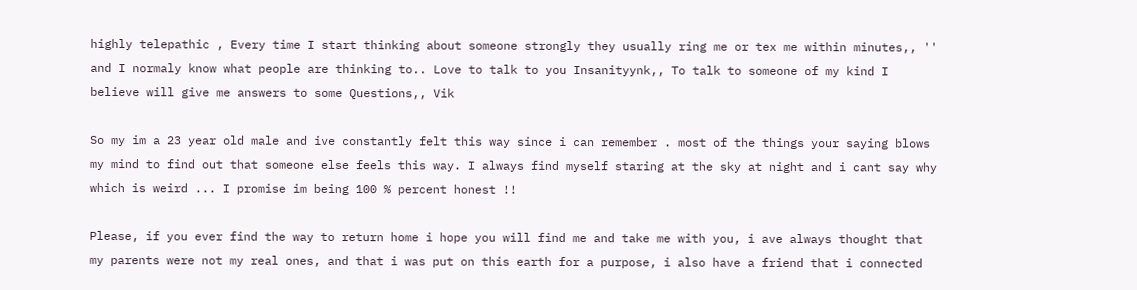highly telepathic , Every time I start thinking about someone strongly they usually ring me or tex me within minutes,, '' and I normaly know what people are thinking to.. Love to talk to you Insanityynk,, To talk to someone of my kind I believe will give me answers to some Questions,, Vik

So my im a 23 year old male and ive constantly felt this way since i can remember . most of the things your saying blows my mind to find out that someone else feels this way. I always find myself staring at the sky at night and i cant say why which is weird ... I promise im being 100 % percent honest !!

Please, if you ever find the way to return home i hope you will find me and take me with you, i ave always thought that my parents were not my real ones, and that i was put on this earth for a purpose, i also have a friend that i connected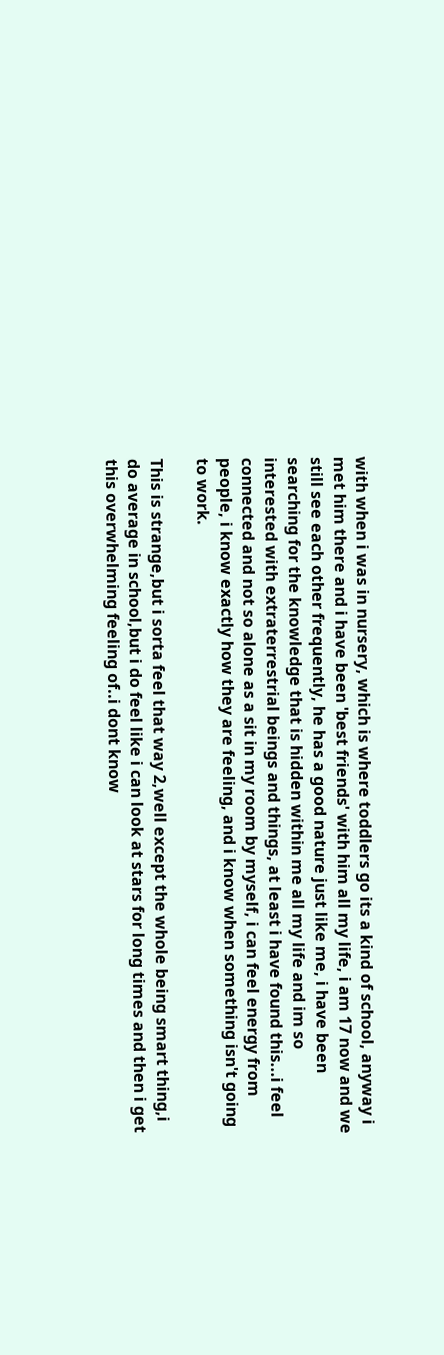with when i was in nursery, which is where toddlers go its a kind of school, anyway i met him there and i have been 'best friends' with him all my life, i am 17 now and we still see each other frequently, he has a good nature just like me, i have been searching for the knowledge that is hidden within me all my life and im so interested with extraterrestrial beings and things, at least i have found this...i feel connected and not so alone as a sit in my room by myself, i can feel energy from people, i know exactly how they are feeling, and i know when something isn't going to work.

This is strange,but i sorta feel that way 2,well except the whole being smart thing,i do average in school,but i do feel like i can look at stars for long times and then i get this overwhelming feeling of..i dont know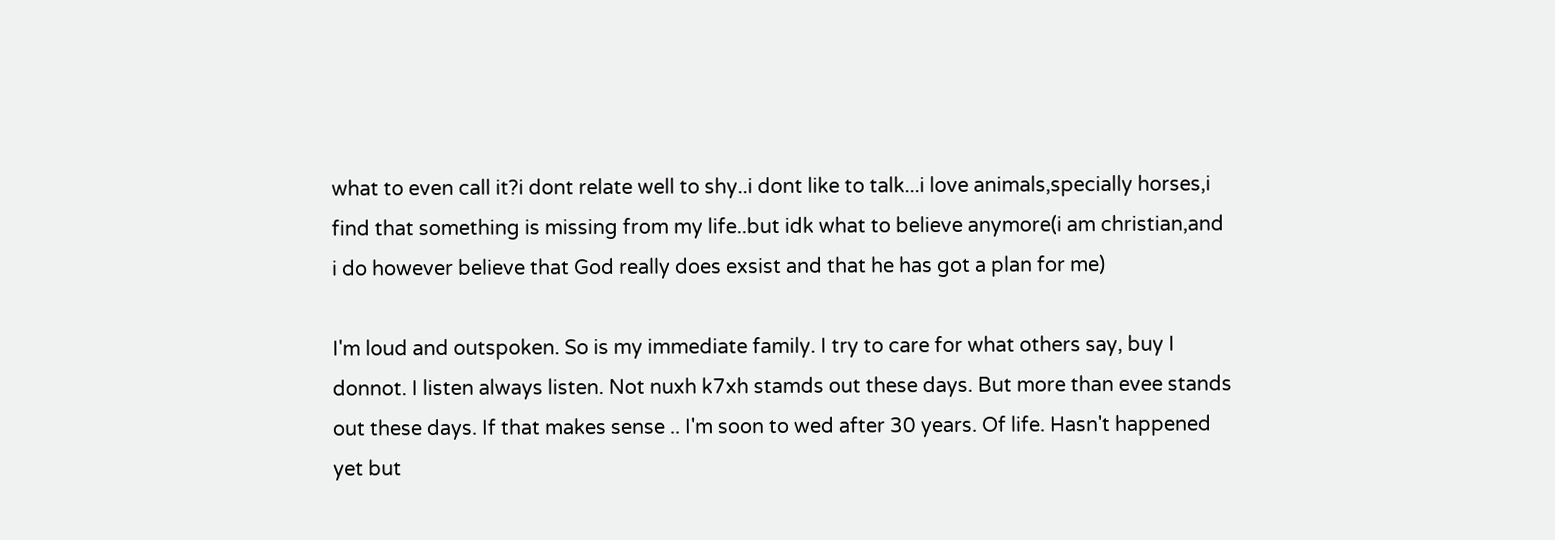what to even call it?i dont relate well to shy..i dont like to talk...i love animals,specially horses,i find that something is missing from my life..but idk what to believe anymore(i am christian,and i do however believe that God really does exsist and that he has got a plan for me)

I'm loud and outspoken. So is my immediate family. I try to care for what others say, buy I donnot. I listen always listen. Not nuxh k7xh stamds out these days. But more than evee stands out these days. If that makes sense .. I'm soon to wed after 30 years. Of life. Hasn't happened yet but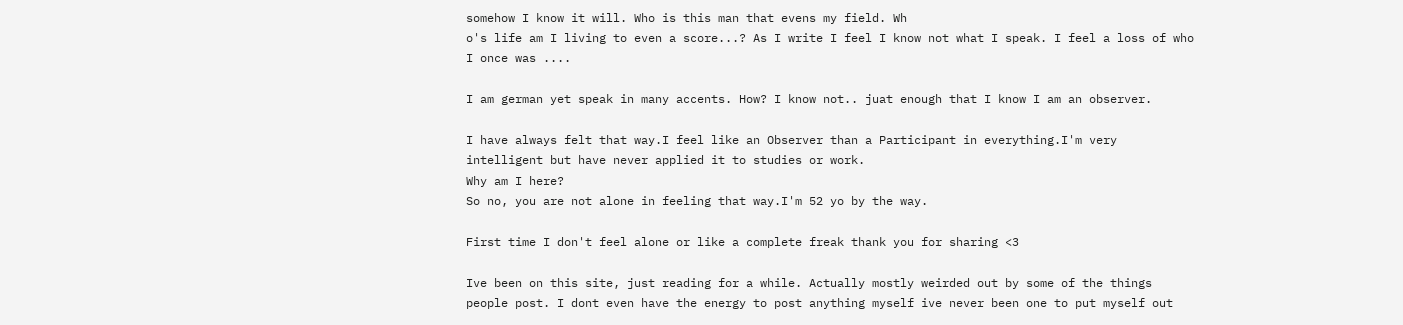somehow I know it will. Who is this man that evens my field. Wh
o's life am I living to even a score...? As I write I feel I know not what I speak. I feel a loss of who I once was ....

I am german yet speak in many accents. How? I know not.. juat enough that I know I am an observer.

I have always felt that way.I feel like an Observer than a Participant in everything.I'm very intelligent but have never applied it to studies or work.
Why am I here?
So no, you are not alone in feeling that way.I'm 52 yo by the way.

First time I don't feel alone or like a complete freak thank you for sharing <3

Ive been on this site, just reading for a while. Actually mostly weirded out by some of the things people post. I dont even have the energy to post anything myself ive never been one to put myself out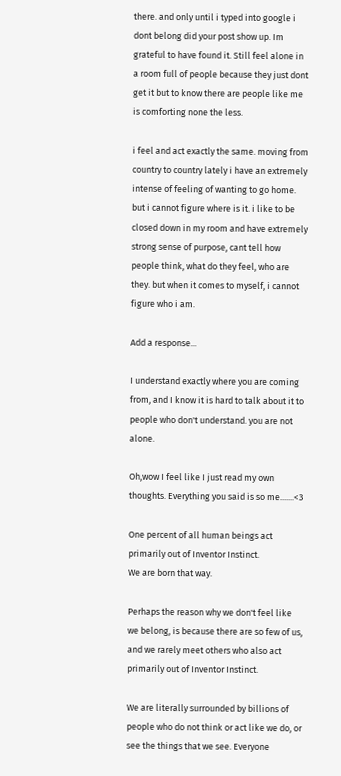there. and only until i typed into google i dont belong did your post show up. Im grateful to have found it. Still feel alone in a room full of people because they just dont get it but to know there are people like me is comforting none the less.

i feel and act exactly the same. moving from country to country lately i have an extremely intense of feeling of wanting to go home. but i cannot figure where is it. i like to be closed down in my room and have extremely strong sense of purpose, cant tell how people think, what do they feel, who are they. but when it comes to myself, i cannot figure who i am.

Add a response...

I understand exactly where you are coming from, and I know it is hard to talk about it to people who don't understand. you are not alone.

Oh,wow I feel like I just read my own thoughts. Everything you said is so me.......<3

One percent of all human beings act primarily out of Inventor Instinct.
We are born that way.

Perhaps the reason why we don't feel like we belong, is because there are so few of us, and we rarely meet others who also act primarily out of Inventor Instinct.

We are literally surrounded by billions of people who do not think or act like we do, or see the things that we see. Everyone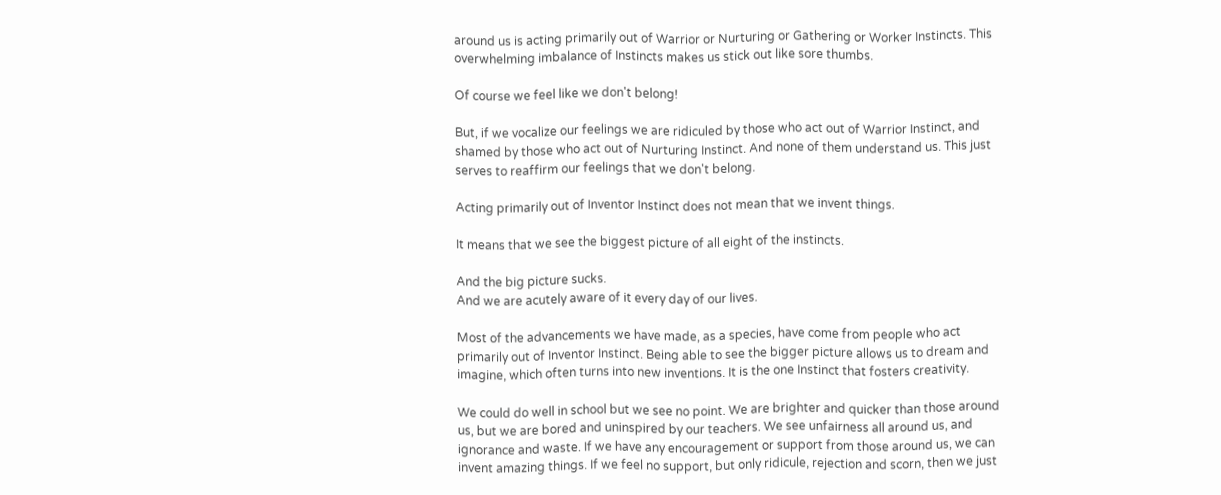around us is acting primarily out of Warrior or Nurturing or Gathering or Worker Instincts. This overwhelming imbalance of Instincts makes us stick out like sore thumbs.

Of course we feel like we don't belong!

But, if we vocalize our feelings we are ridiculed by those who act out of Warrior Instinct, and shamed by those who act out of Nurturing Instinct. And none of them understand us. This just serves to reaffirm our feelings that we don't belong.

Acting primarily out of Inventor Instinct does not mean that we invent things.

It means that we see the biggest picture of all eight of the instincts.

And the big picture sucks.
And we are acutely aware of it every day of our lives.

Most of the advancements we have made, as a species, have come from people who act primarily out of Inventor Instinct. Being able to see the bigger picture allows us to dream and imagine, which often turns into new inventions. It is the one Instinct that fosters creativity.

We could do well in school but we see no point. We are brighter and quicker than those around us, but we are bored and uninspired by our teachers. We see unfairness all around us, and ignorance and waste. If we have any encouragement or support from those around us, we can invent amazing things. If we feel no support, but only ridicule, rejection and scorn, then we just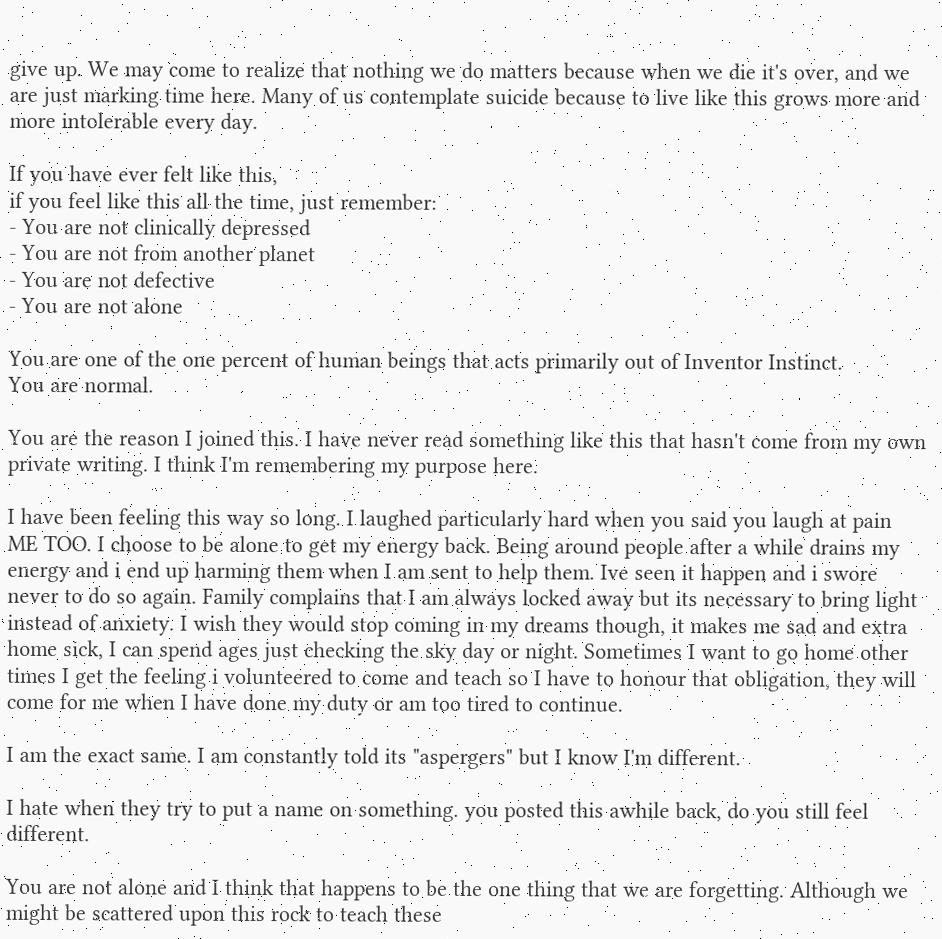give up. We may come to realize that nothing we do matters because when we die it's over, and we are just marking time here. Many of us contemplate suicide because to live like this grows more and more intolerable every day.

If you have ever felt like this,
if you feel like this all the time, just remember:
- You are not clinically depressed
- You are not from another planet
- You are not defective
- You are not alone

You are one of the one percent of human beings that acts primarily out of Inventor Instinct.
You are normal.

You are the reason I joined this. I have never read something like this that hasn't come from my own private writing. I think I'm remembering my purpose here.

I have been feeling this way so long. I laughed particularly hard when you said you laugh at pain ME TOO. I choose to be alone to get my energy back. Being around people after a while drains my energy and i end up harming them when I am sent to help them. Ive seen it happen and i swore never to do so again. Family complains that I am always locked away but its necessary to bring light instead of anxiety. I wish they would stop coming in my dreams though, it makes me sad and extra home sick, I can spend ages just checking the sky day or night. Sometimes I want to go home other times I get the feeling i volunteered to come and teach so I have to honour that obligation, they will come for me when I have done my duty or am too tired to continue.

I am the exact same. I am constantly told its "aspergers" but I know I'm different.

I hate when they try to put a name on something. you posted this awhile back, do you still feel different.

You are not alone and I think that happens to be the one thing that we are forgetting. Although we might be scattered upon this rock to teach these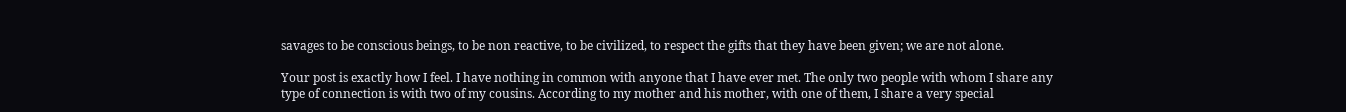savages to be conscious beings, to be non reactive, to be civilized, to respect the gifts that they have been given; we are not alone.

Your post is exactly how I feel. I have nothing in common with anyone that I have ever met. The only two people with whom I share any type of connection is with two of my cousins. According to my mother and his mother, with one of them, I share a very special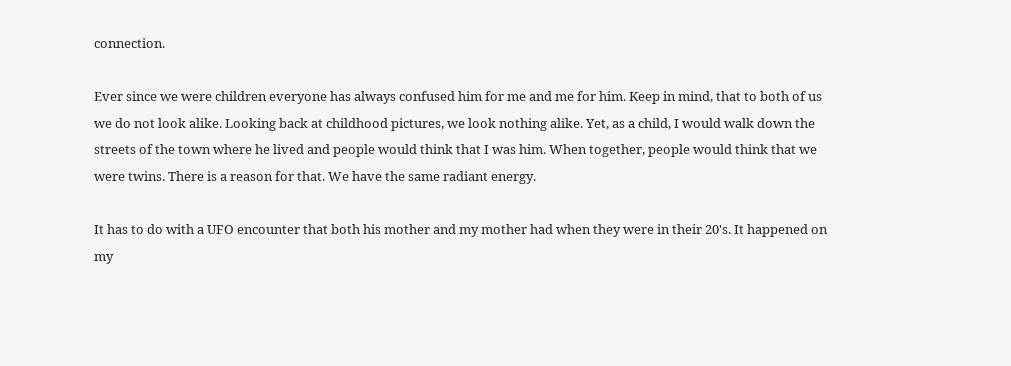connection.

Ever since we were children everyone has always confused him for me and me for him. Keep in mind, that to both of us we do not look alike. Looking back at childhood pictures, we look nothing alike. Yet, as a child, I would walk down the streets of the town where he lived and people would think that I was him. When together, people would think that we were twins. There is a reason for that. We have the same radiant energy.

It has to do with a UFO encounter that both his mother and my mother had when they were in their 20's. It happened on my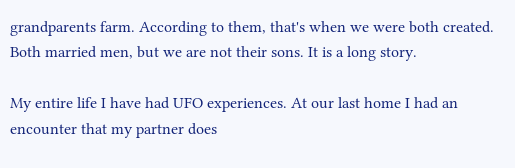grandparents farm. According to them, that's when we were both created. Both married men, but we are not their sons. It is a long story.

My entire life I have had UFO experiences. At our last home I had an encounter that my partner does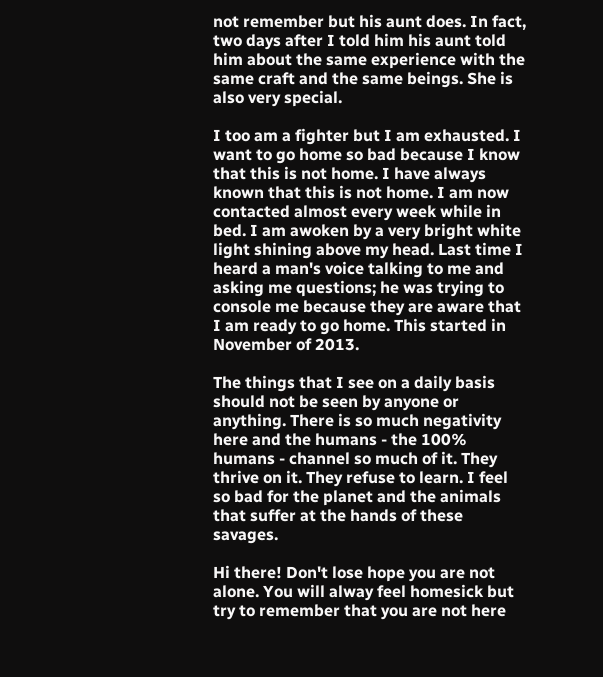not remember but his aunt does. In fact, two days after I told him his aunt told him about the same experience with the same craft and the same beings. She is also very special.

I too am a fighter but I am exhausted. I want to go home so bad because I know that this is not home. I have always known that this is not home. I am now contacted almost every week while in bed. I am awoken by a very bright white light shining above my head. Last time I heard a man's voice talking to me and asking me questions; he was trying to console me because they are aware that I am ready to go home. This started in November of 2013.

The things that I see on a daily basis should not be seen by anyone or anything. There is so much negativity here and the humans - the 100% humans - channel so much of it. They thrive on it. They refuse to learn. I feel so bad for the planet and the animals that suffer at the hands of these savages.

Hi there! Don't lose hope you are not alone. You will alway feel homesick but try to remember that you are not here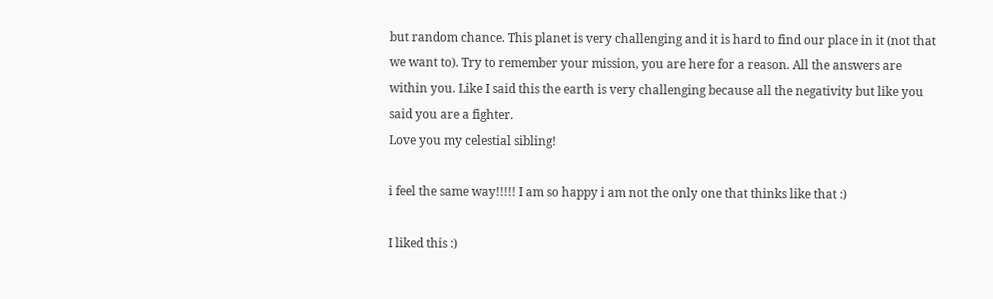but random chance. This planet is very challenging and it is hard to find our place in it (not that we want to). Try to remember your mission, you are here for a reason. All the answers are within you. Like I said this the earth is very challenging because all the negativity but like you said you are a fighter.
Love you my celestial sibling!

i feel the same way!!!!! I am so happy i am not the only one that thinks like that :)

I liked this :)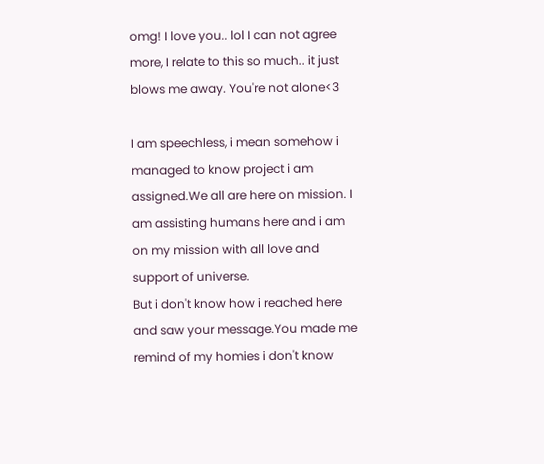omg! I love you.. lol I can not agree more, I relate to this so much.. it just blows me away. You're not alone<3

I am speechless, i mean somehow i managed to know project i am assigned.We all are here on mission. I am assisting humans here and i am on my mission with all love and support of universe.
But i don't know how i reached here and saw your message.You made me remind of my homies i don't know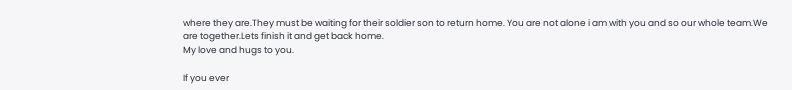where they are.They must be waiting for their soldier son to return home. You are not alone i am with you and so our whole team.We are together.Lets finish it and get back home.
My love and hugs to you.

If you ever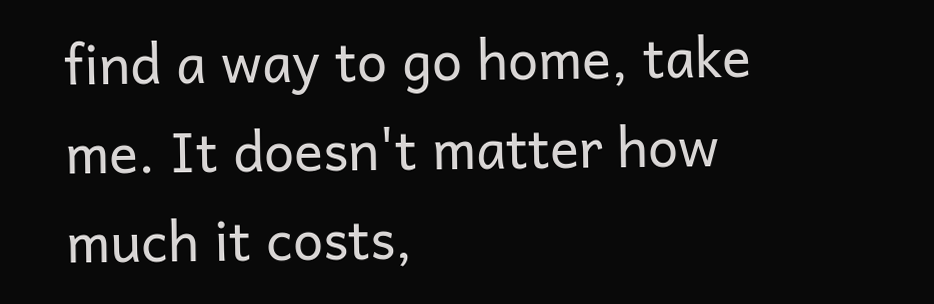find a way to go home, take me. It doesn't matter how much it costs,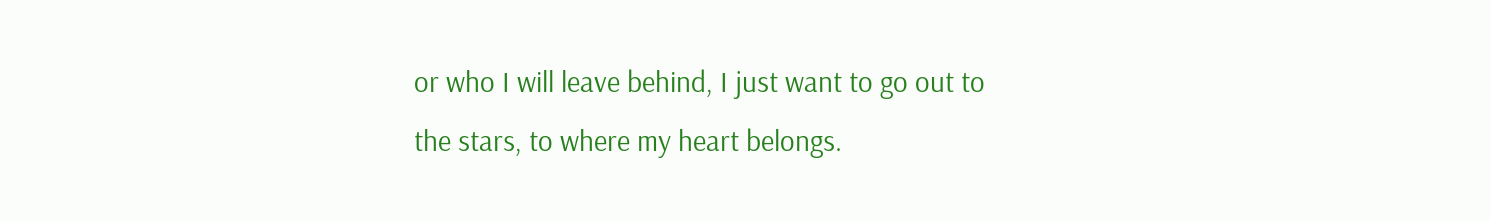or who I will leave behind, I just want to go out to the stars, to where my heart belongs.